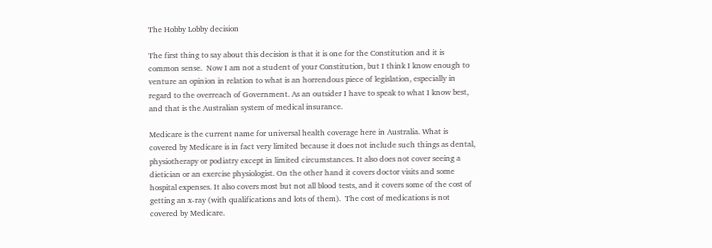The Hobby Lobby decision

The first thing to say about this decision is that it is one for the Constitution and it is common sense.  Now I am not a student of your Constitution, but I think I know enough to venture an opinion in relation to what is an horrendous piece of legislation, especially in regard to the overreach of Government. As an outsider I have to speak to what I know best, and that is the Australian system of medical insurance.

Medicare is the current name for universal health coverage here in Australia. What is covered by Medicare is in fact very limited because it does not include such things as dental, physiotherapy or podiatry except in limited circumstances. It also does not cover seeing a dietician or an exercise physiologist. On the other hand it covers doctor visits and some hospital expenses. It also covers most but not all blood tests, and it covers some of the cost of getting an x-ray (with qualifications and lots of them).  The cost of medications is not covered by Medicare.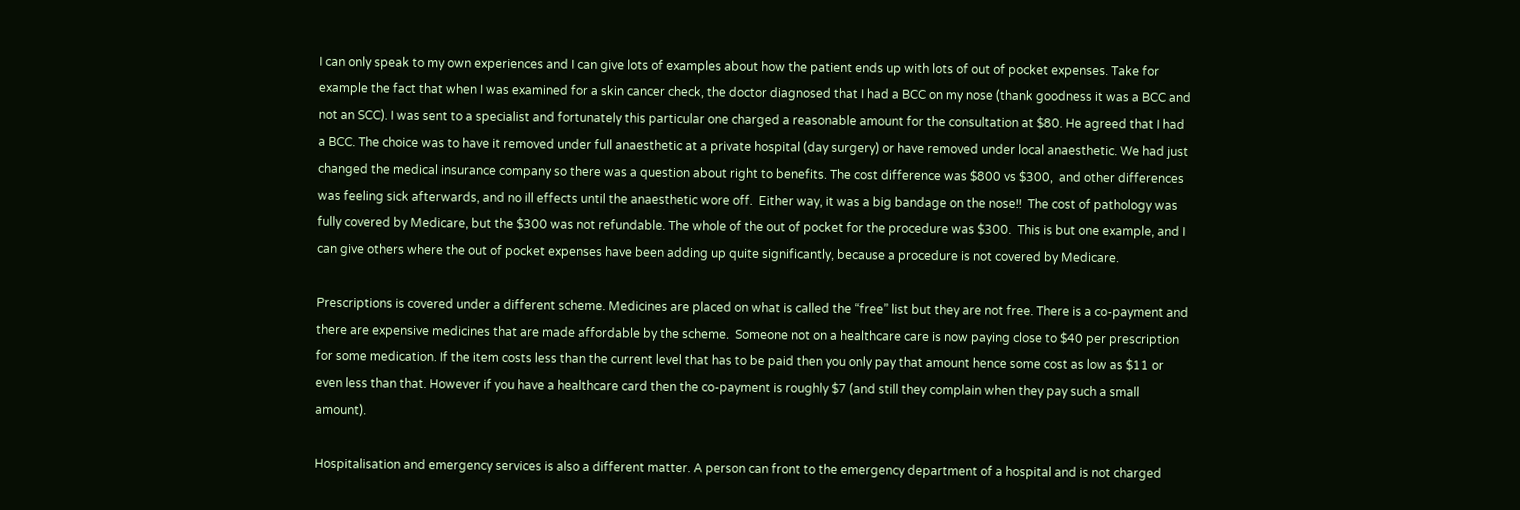I can only speak to my own experiences and I can give lots of examples about how the patient ends up with lots of out of pocket expenses. Take for example the fact that when I was examined for a skin cancer check, the doctor diagnosed that I had a BCC on my nose (thank goodness it was a BCC and not an SCC). I was sent to a specialist and fortunately this particular one charged a reasonable amount for the consultation at $80. He agreed that I had a BCC. The choice was to have it removed under full anaesthetic at a private hospital (day surgery) or have removed under local anaesthetic. We had just changed the medical insurance company so there was a question about right to benefits. The cost difference was $800 vs $300,  and other differences was feeling sick afterwards, and no ill effects until the anaesthetic wore off.  Either way, it was a big bandage on the nose!!  The cost of pathology was fully covered by Medicare, but the $300 was not refundable. The whole of the out of pocket for the procedure was $300.  This is but one example, and I can give others where the out of pocket expenses have been adding up quite significantly, because a procedure is not covered by Medicare.

Prescriptions is covered under a different scheme. Medicines are placed on what is called the “free” list but they are not free. There is a co-payment and there are expensive medicines that are made affordable by the scheme.  Someone not on a healthcare care is now paying close to $40 per prescription for some medication. If the item costs less than the current level that has to be paid then you only pay that amount hence some cost as low as $11 or even less than that. However if you have a healthcare card then the co-payment is roughly $7 (and still they complain when they pay such a small amount).

Hospitalisation and emergency services is also a different matter. A person can front to the emergency department of a hospital and is not charged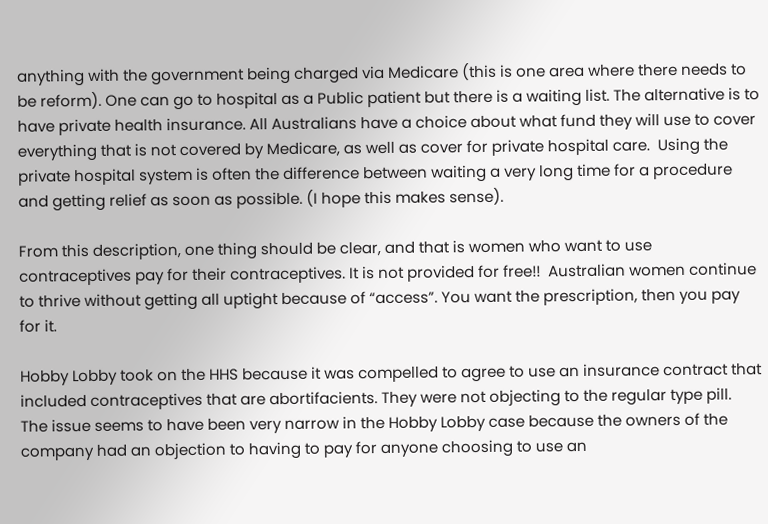anything with the government being charged via Medicare (this is one area where there needs to be reform). One can go to hospital as a Public patient but there is a waiting list. The alternative is to have private health insurance. All Australians have a choice about what fund they will use to cover everything that is not covered by Medicare, as well as cover for private hospital care.  Using the private hospital system is often the difference between waiting a very long time for a procedure and getting relief as soon as possible. (I hope this makes sense).

From this description, one thing should be clear, and that is women who want to use contraceptives pay for their contraceptives. It is not provided for free!!  Australian women continue to thrive without getting all uptight because of “access”. You want the prescription, then you pay for it.

Hobby Lobby took on the HHS because it was compelled to agree to use an insurance contract that included contraceptives that are abortifacients. They were not objecting to the regular type pill.  The issue seems to have been very narrow in the Hobby Lobby case because the owners of the company had an objection to having to pay for anyone choosing to use an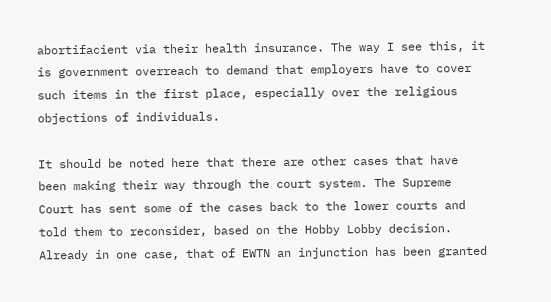abortifacient via their health insurance. The way I see this, it is government overreach to demand that employers have to cover such items in the first place, especially over the religious objections of individuals.

It should be noted here that there are other cases that have been making their way through the court system. The Supreme Court has sent some of the cases back to the lower courts and told them to reconsider, based on the Hobby Lobby decision. Already in one case, that of EWTN an injunction has been granted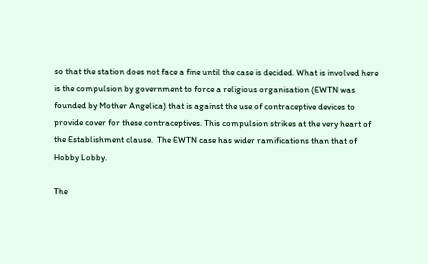so that the station does not face a fine until the case is decided. What is involved here is the compulsion by government to force a religious organisation (EWTN was founded by Mother Angelica) that is against the use of contraceptive devices to provide cover for these contraceptives. This compulsion strikes at the very heart of the Establishment clause.  The EWTN case has wider ramifications than that of Hobby Lobby.

The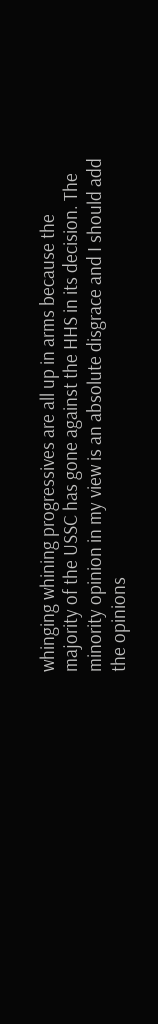whinging whining progressives are all up in arms because the majority of the USSC has gone against the HHS in its decision. The minority opinion in my view is an absolute disgrace and I should add the opinions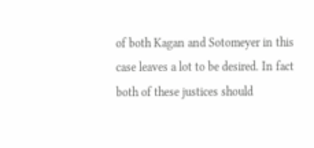of both Kagan and Sotomeyer in this case leaves a lot to be desired. In fact both of these justices should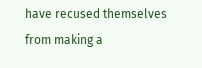have recused themselves from making a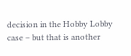decision in the Hobby Lobby case – but that is another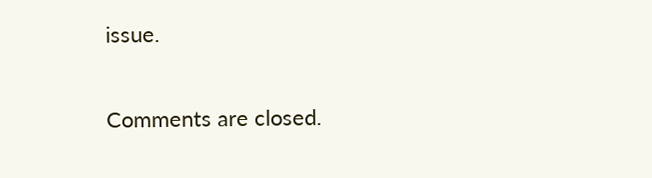issue.


Comments are closed.